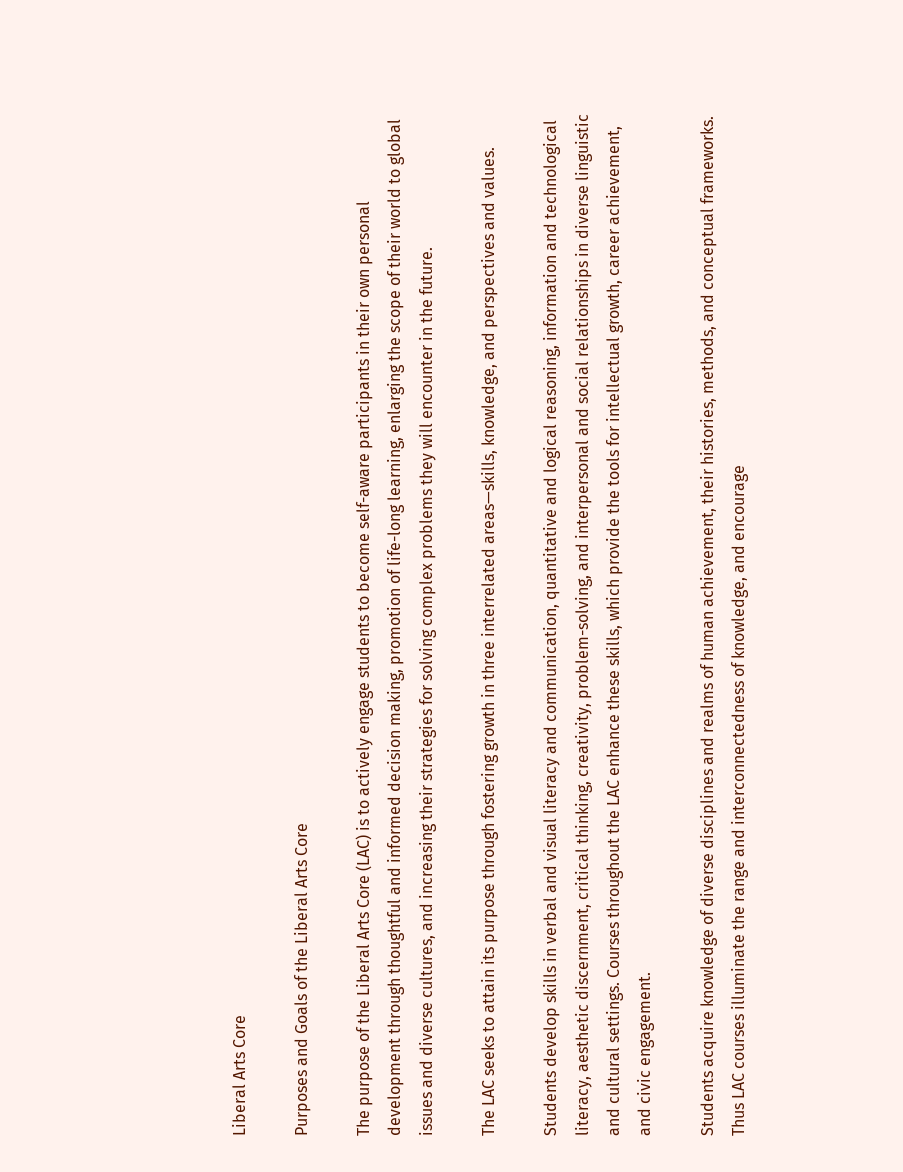Liberal Arts Core

Purposes and Goals of the Liberal Arts Core

The purpose of the Liberal Arts Core (LAC) is to actively engage students to become self-aware participants in their own personal development through thoughtful and informed decision making, promotion of life-long learning, enlarging the scope of their world to global issues and diverse cultures, and increasing their strategies for solving complex problems they will encounter in the future.

The LAC seeks to attain its purpose through fostering growth in three interrelated areas—skills, knowledge, and perspectives and values.

Students develop skills in verbal and visual literacy and communication, quantitative and logical reasoning, information and technological literacy, aesthetic discernment, critical thinking, creativity, problem-solving, and interpersonal and social relationships in diverse linguistic and cultural settings. Courses throughout the LAC enhance these skills, which provide the tools for intellectual growth, career achievement, and civic engagement.

Students acquire knowledge of diverse disciplines and realms of human achievement, their histories, methods, and conceptual frameworks. Thus LAC courses illuminate the range and interconnectedness of knowledge, and encourage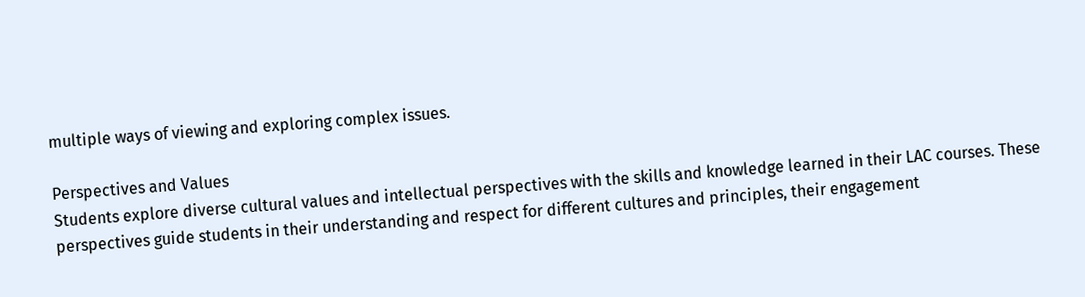multiple ways of viewing and exploring complex issues.

Perspectives and Values
Students explore diverse cultural values and intellectual perspectives with the skills and knowledge learned in their LAC courses. These perspectives guide students in their understanding and respect for different cultures and principles, their engagement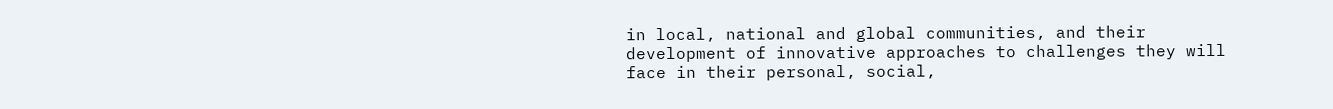in local, national and global communities, and their development of innovative approaches to challenges they will face in their personal, social,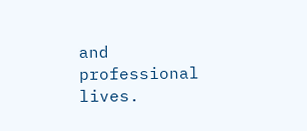and professional lives.